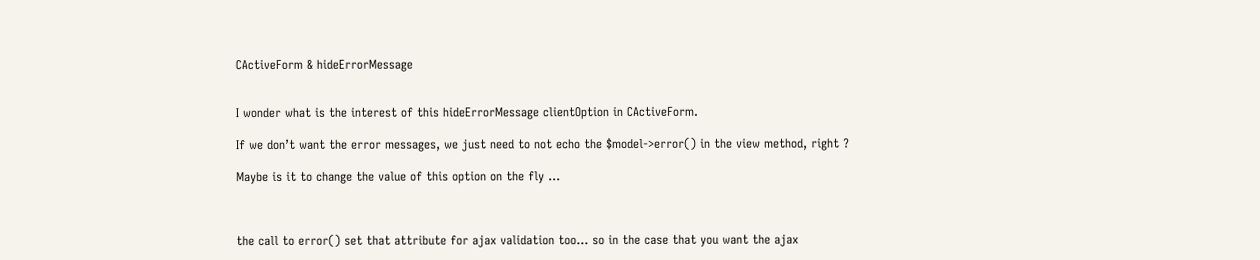CActiveForm & hideErrorMessage


I wonder what is the interest of this hideErrorMessage clientOption in CActiveForm.

If we don’t want the error messages, we just need to not echo the $model->error() in the view method, right ?

Maybe is it to change the value of this option on the fly …



the call to error() set that attribute for ajax validation too… so in the case that you want the ajax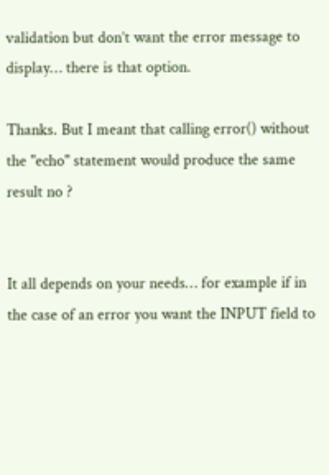validation but don’t want the error message to display… there is that option.

Thanks. But I meant that calling error() without the "echo" statement would produce the same result no ?


It all depends on your needs… for example if in the case of an error you want the INPUT field to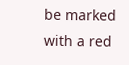be marked with a red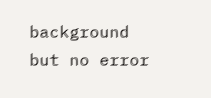background but no error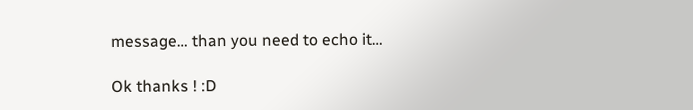message… than you need to echo it…

Ok thanks ! :D